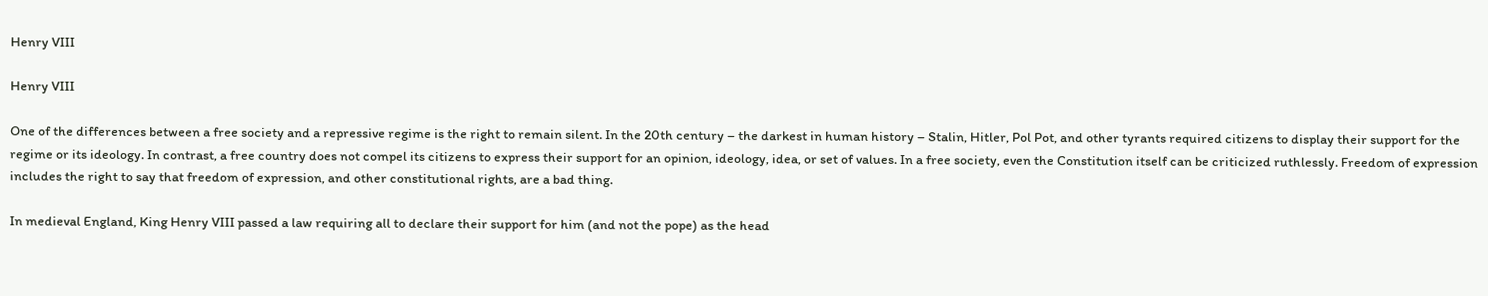Henry VIII

Henry VIII

One of the differences between a free society and a repressive regime is the right to remain silent. In the 20th century – the darkest in human history – Stalin, Hitler, Pol Pot, and other tyrants required citizens to display their support for the regime or its ideology. In contrast, a free country does not compel its citizens to express their support for an opinion, ideology, idea, or set of values. In a free society, even the Constitution itself can be criticized ruthlessly. Freedom of expression includes the right to say that freedom of expression, and other constitutional rights, are a bad thing.

In medieval England, King Henry VIII passed a law requiring all to declare their support for him (and not the pope) as the head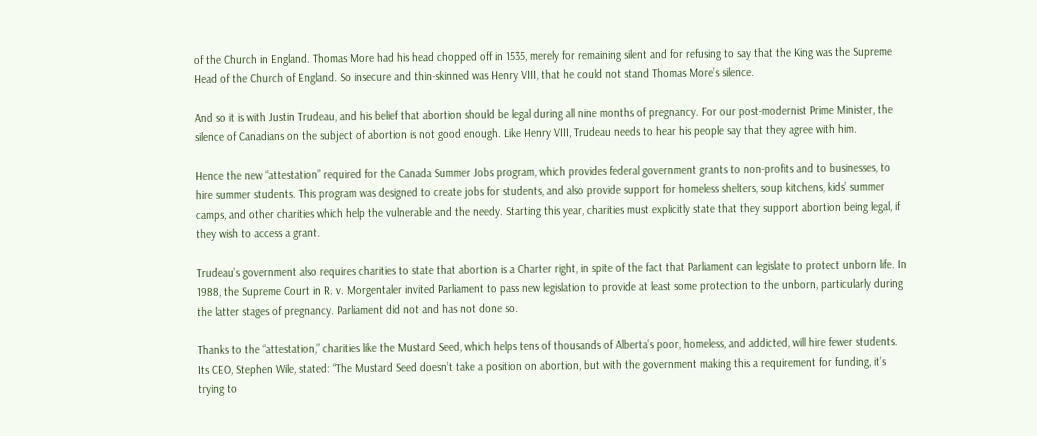of the Church in England. Thomas More had his head chopped off in 1535, merely for remaining silent and for refusing to say that the King was the Supreme Head of the Church of England. So insecure and thin-skinned was Henry VIII, that he could not stand Thomas More’s silence.

And so it is with Justin Trudeau, and his belief that abortion should be legal during all nine months of pregnancy. For our post-modernist Prime Minister, the silence of Canadians on the subject of abortion is not good enough. Like Henry VIII, Trudeau needs to hear his people say that they agree with him.

Hence the new “attestation” required for the Canada Summer Jobs program, which provides federal government grants to non-profits and to businesses, to hire summer students. This program was designed to create jobs for students, and also provide support for homeless shelters, soup kitchens, kids’ summer camps, and other charities which help the vulnerable and the needy. Starting this year, charities must explicitly state that they support abortion being legal, if they wish to access a grant.

Trudeau’s government also requires charities to state that abortion is a Charter right, in spite of the fact that Parliament can legislate to protect unborn life. In 1988, the Supreme Court in R. v. Morgentaler invited Parliament to pass new legislation to provide at least some protection to the unborn, particularly during the latter stages of pregnancy. Parliament did not and has not done so.

Thanks to the “attestation,” charities like the Mustard Seed, which helps tens of thousands of Alberta’s poor, homeless, and addicted, will hire fewer students. Its CEO, Stephen Wile, stated: “The Mustard Seed doesn’t take a position on abortion, but with the government making this a requirement for funding, it’s trying to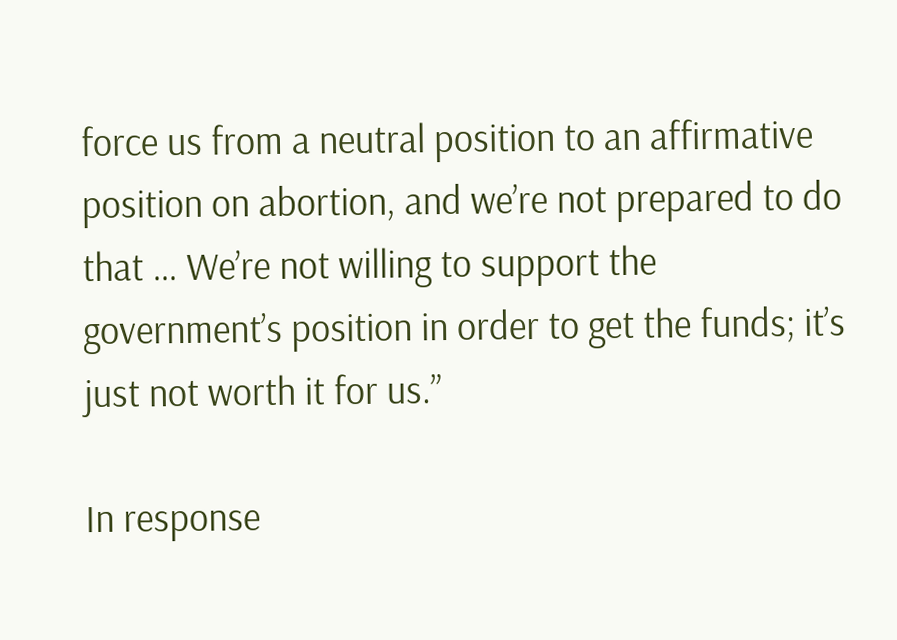force us from a neutral position to an affirmative position on abortion, and we’re not prepared to do that … We’re not willing to support the government’s position in order to get the funds; it’s just not worth it for us.”

In response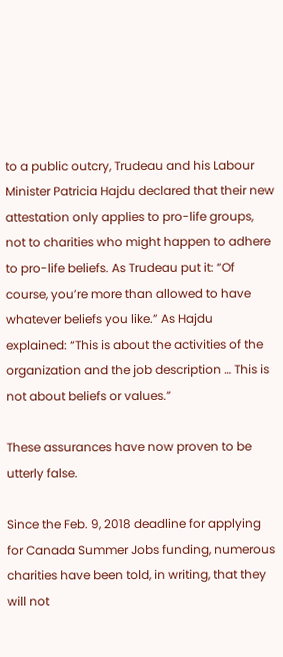to a public outcry, Trudeau and his Labour Minister Patricia Hajdu declared that their new attestation only applies to pro-life groups, not to charities who might happen to adhere to pro-life beliefs. As Trudeau put it: “Of course, you’re more than allowed to have whatever beliefs you like.” As Hajdu explained: “This is about the activities of the organization and the job description … This is not about beliefs or values.”

These assurances have now proven to be utterly false.

Since the Feb. 9, 2018 deadline for applying for Canada Summer Jobs funding, numerous charities have been told, in writing, that they will not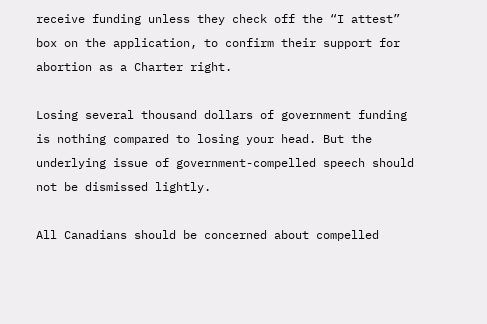receive funding unless they check off the “I attest” box on the application, to confirm their support for abortion as a Charter right.

Losing several thousand dollars of government funding is nothing compared to losing your head. But the underlying issue of government-compelled speech should not be dismissed lightly.

All Canadians should be concerned about compelled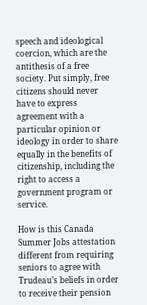speech and ideological coercion, which are the antithesis of a free society. Put simply, free citizens should never have to express agreement with a particular opinion or ideology in order to share equally in the benefits of citizenship, including the right to access a government program or service.

How is this Canada Summer Jobs attestation different from requiring seniors to agree with Trudeau’s beliefs in order to receive their pension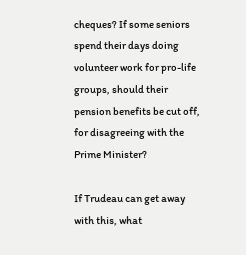cheques? If some seniors spend their days doing volunteer work for pro-life groups, should their pension benefits be cut off, for disagreeing with the Prime Minister?

If Trudeau can get away with this, what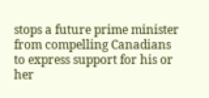stops a future prime minister from compelling Canadians to express support for his or her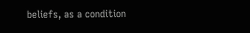beliefs, as a condition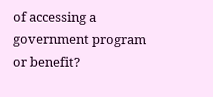of accessing a government program or benefit?